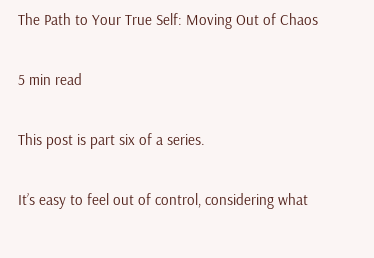The Path to Your True Self: Moving Out of Chaos

5 min read

This post is part six of a series.

It’s easy to feel out of control, considering what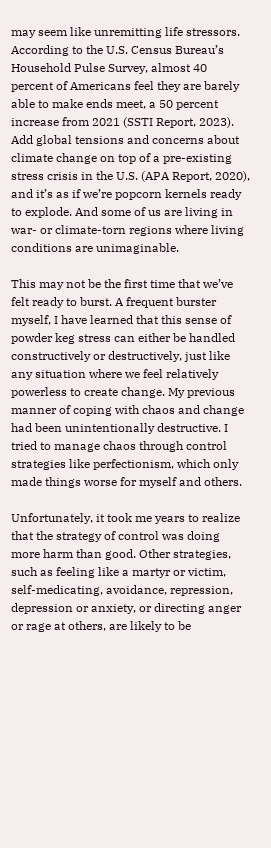may seem like unremitting life stressors. According to the U.S. Census Bureau’s Household Pulse Survey, almost 40 percent of Americans feel they are barely able to make ends meet, a 50 percent increase from 2021 (SSTI Report, 2023). Add global tensions and concerns about climate change on top of a pre-existing stress crisis in the U.S. (APA Report, 2020), and it’s as if we’re popcorn kernels ready to explode. And some of us are living in war- or climate-torn regions where living conditions are unimaginable.

This may not be the first time that we’ve felt ready to burst. A frequent burster myself, I have learned that this sense of powder keg stress can either be handled constructively or destructively, just like any situation where we feel relatively powerless to create change. My previous manner of coping with chaos and change had been unintentionally destructive. I tried to manage chaos through control strategies like perfectionism, which only made things worse for myself and others.

Unfortunately, it took me years to realize that the strategy of control was doing more harm than good. Other strategies, such as feeling like a martyr or victim, self-medicating, avoidance, repression, depression or anxiety, or directing anger or rage at others, are likely to be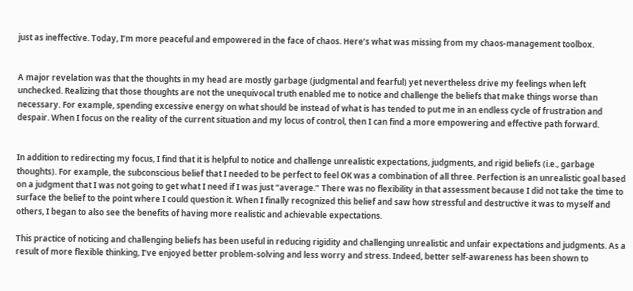just as ineffective. Today, I’m more peaceful and empowered in the face of chaos. Here’s what was missing from my chaos-management toolbox.


A major revelation was that the thoughts in my head are mostly garbage (judgmental and fearful) yet nevertheless drive my feelings when left unchecked. Realizing that those thoughts are not the unequivocal truth enabled me to notice and challenge the beliefs that make things worse than necessary. For example, spending excessive energy on what should be instead of what is has tended to put me in an endless cycle of frustration and despair. When I focus on the reality of the current situation and my locus of control, then I can find a more empowering and effective path forward.


In addition to redirecting my focus, I find that it is helpful to notice and challenge unrealistic expectations, judgments, and rigid beliefs (i.e., garbage thoughts). For example, the subconscious belief that I needed to be perfect to feel OK was a combination of all three. Perfection is an unrealistic goal based on a judgment that I was not going to get what I need if I was just “average.” There was no flexibility in that assessment because I did not take the time to surface the belief to the point where I could question it. When I finally recognized this belief and saw how stressful and destructive it was to myself and others, I began to also see the benefits of having more realistic and achievable expectations.

This practice of noticing and challenging beliefs has been useful in reducing rigidity and challenging unrealistic and unfair expectations and judgments. As a result of more flexible thinking, I’ve enjoyed better problem-solving and less worry and stress. Indeed, better self-awareness has been shown to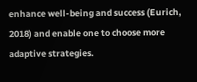enhance well-being and success (Eurich, 2018) and enable one to choose more adaptive strategies.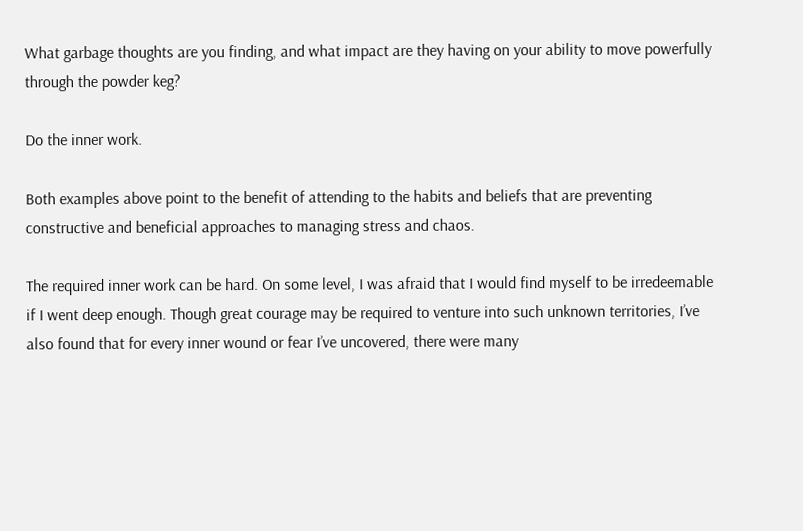What garbage thoughts are you finding, and what impact are they having on your ability to move powerfully through the powder keg?

Do the inner work.

Both examples above point to the benefit of attending to the habits and beliefs that are preventing constructive and beneficial approaches to managing stress and chaos.

The required inner work can be hard. On some level, I was afraid that I would find myself to be irredeemable if I went deep enough. Though great courage may be required to venture into such unknown territories, I’ve also found that for every inner wound or fear I’ve uncovered, there were many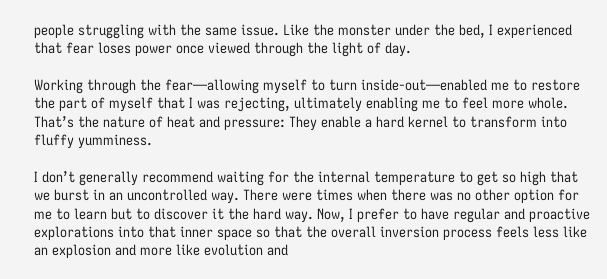people struggling with the same issue. Like the monster under the bed, I experienced that fear loses power once viewed through the light of day.

Working through the fear—allowing myself to turn inside-out—enabled me to restore the part of myself that I was rejecting, ultimately enabling me to feel more whole. That’s the nature of heat and pressure: They enable a hard kernel to transform into fluffy yumminess.

I don’t generally recommend waiting for the internal temperature to get so high that we burst in an uncontrolled way. There were times when there was no other option for me to learn but to discover it the hard way. Now, I prefer to have regular and proactive explorations into that inner space so that the overall inversion process feels less like an explosion and more like evolution and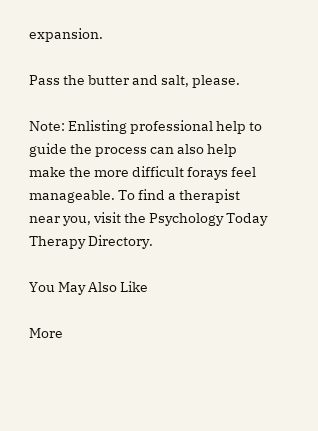expansion.

Pass the butter and salt, please.

Note: Enlisting professional help to guide the process can also help make the more difficult forays feel manageable. To find a therapist near you, visit the Psychology Today Therapy Directory.

You May Also Like

More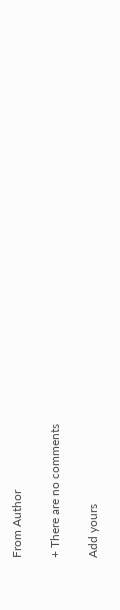From Author

+ There are no comments

Add yours